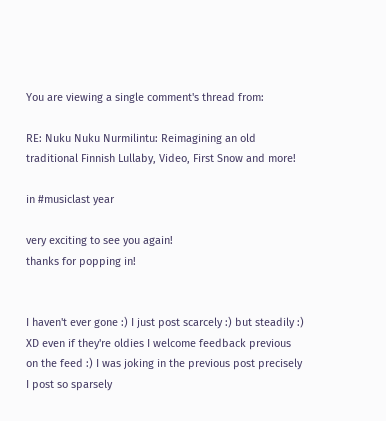You are viewing a single comment's thread from:

RE: Nuku Nuku Nurmilintu: Reimagining an old traditional Finnish Lullaby, Video, First Snow and more!

in #musiclast year

very exciting to see you again!
thanks for popping in!


I haven't ever gone :) I just post scarcely :) but steadily :) XD even if they're oldies I welcome feedback previous on the feed :) I was joking in the previous post precisely I post so sparsely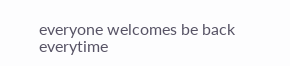everyone welcomes be back everytime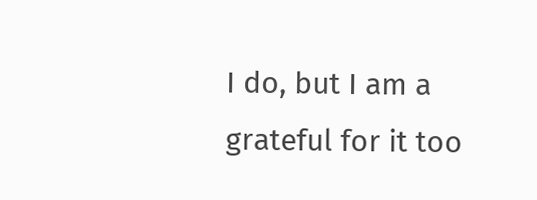I do, but I am a grateful for it too